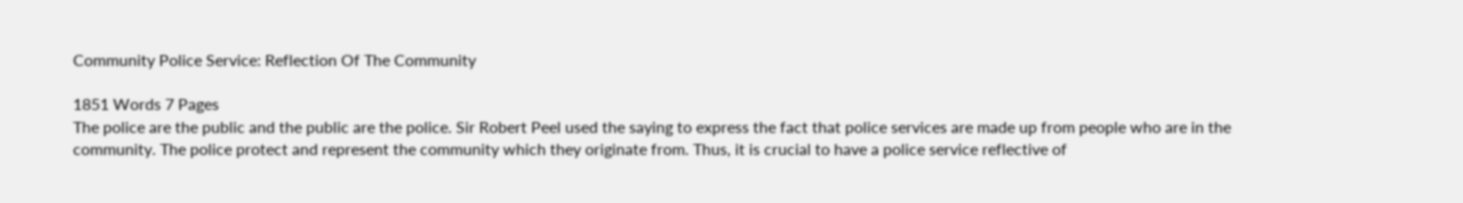Community Police Service: Reflection Of The Community

1851 Words 7 Pages
The police are the public and the public are the police. Sir Robert Peel used the saying to express the fact that police services are made up from people who are in the community. The police protect and represent the community which they originate from. Thus, it is crucial to have a police service reflective of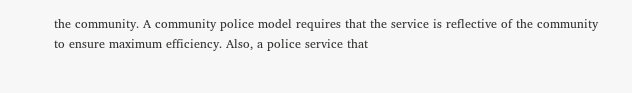the community. A community police model requires that the service is reflective of the community to ensure maximum efficiency. Also, a police service that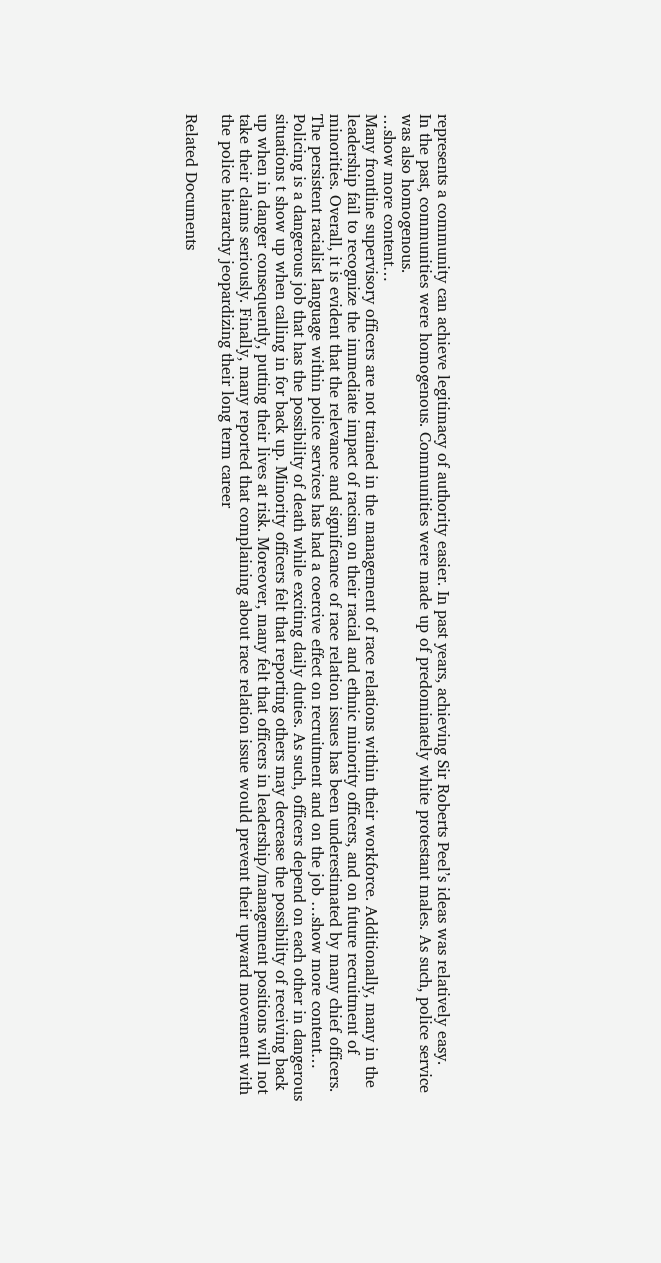represents a community can achieve legitimacy of authority easier. In past years, achieving Sir Roberts Peel’s ideas was relatively easy.
In the past, communities were homogenous. Communities were made up of predominately white protestant males. As such, police service was also homogenous.
…show more content…
Many frontline supervisory officers are not trained in the management of race relations within their workforce. Additionally, many in the leadership fail to recognize the immediate impact of racism on their racial and ethnic minority officers, and on future recruitment of minorities. Overall, it is evident that the relevance and significance of race relation issues has been underestimated by many chief officers. The persistent racialist language within police services has had a coercive effect on recruitment and on the job …show more content…
Policing is a dangerous job that has the possibility of death while exciting daily duties. As such, officers depend on each other in dangerous situations t show up when calling in for back up. Minority officers felt that reporting others may decrease the possibility of receiving back up when in danger consequently, putting their lives at risk. Moreover, many felt that officers in leadership/management positions will not take their claims seriously. Finally, many reported that complaining about race relation issue would prevent their upward movement with the police hierarchy jeopardizing their long term career

Related Documents